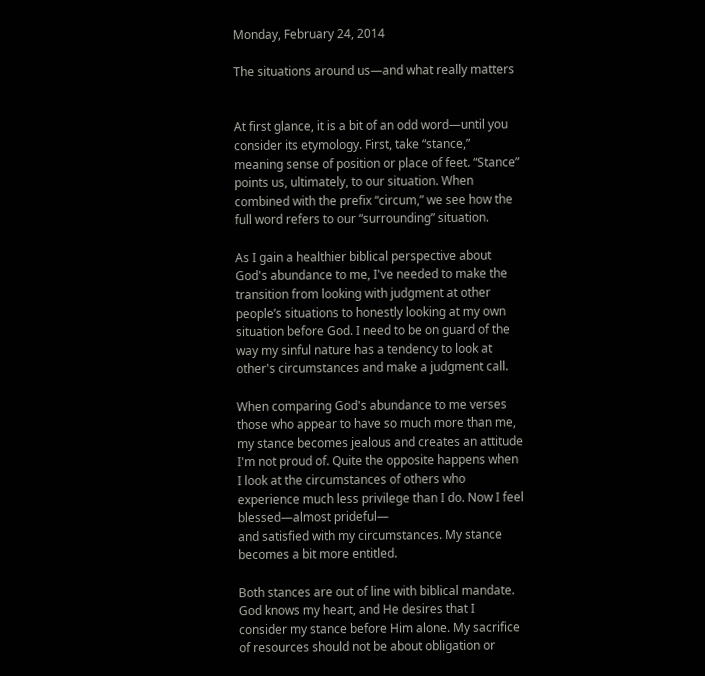Monday, February 24, 2014

The situations around us—and what really matters


At first glance, it is a bit of an odd word—until you consider its etymology. First, take “stance,” meaning sense of position or place of feet. “Stance” points us, ultimately, to our situation. When combined with the prefix “circum,” we see how the full word refers to our “surrounding” situation.

As I gain a healthier biblical perspective about God's abundance to me, I've needed to make the transition from looking with judgment at other people’s situations to honestly looking at my own situation before God. I need to be on guard of the way my sinful nature has a tendency to look at other's circumstances and make a judgment call.

When comparing God's abundance to me verses those who appear to have so much more than me, my stance becomes jealous and creates an attitude I'm not proud of. Quite the opposite happens when I look at the circumstances of others who experience much less privilege than I do. Now I feel blessed—almost prideful—
and satisfied with my circumstances. My stance becomes a bit more entitled.

Both stances are out of line with biblical mandate. God knows my heart, and He desires that I consider my stance before Him alone. My sacrifice of resources should not be about obligation or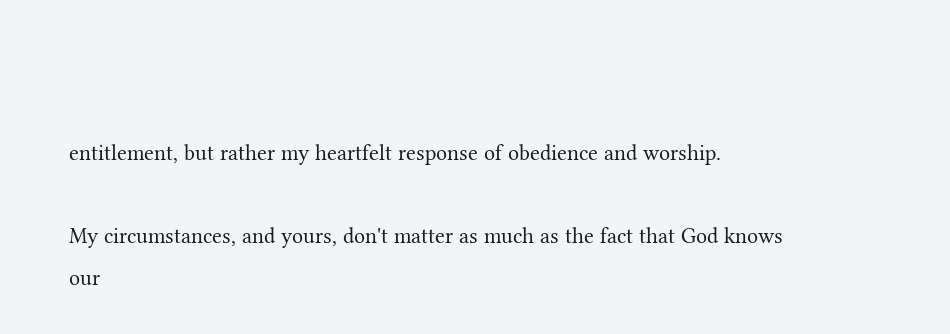entitlement, but rather my heartfelt response of obedience and worship.

My circumstances, and yours, don't matter as much as the fact that God knows our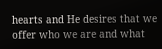hearts and He desires that we offer who we are and what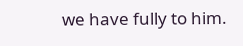we have fully to him.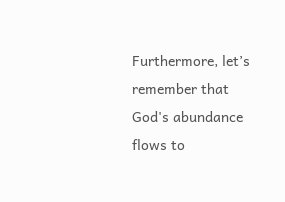Furthermore, let’s remember that God's abundance flows to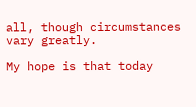all, though circumstances vary greatly.

My hope is that today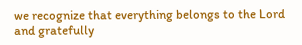we recognize that everything belongs to the Lord and gratefully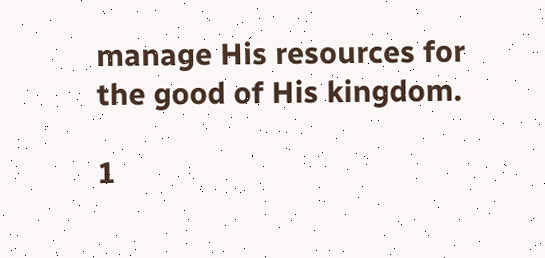manage His resources for the good of His kingdom.

1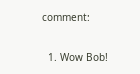comment:

  1. Wow Bob!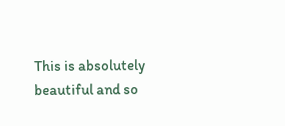This is absolutely beautiful and so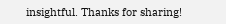insightful. Thanks for sharing!